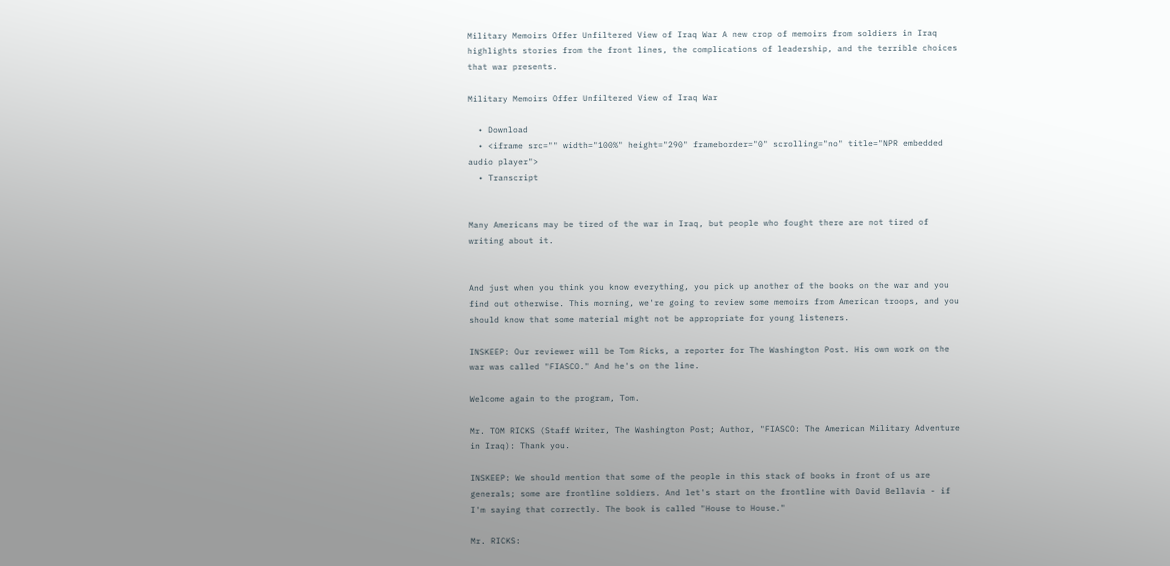Military Memoirs Offer Unfiltered View of Iraq War A new crop of memoirs from soldiers in Iraq highlights stories from the front lines, the complications of leadership, and the terrible choices that war presents.

Military Memoirs Offer Unfiltered View of Iraq War

  • Download
  • <iframe src="" width="100%" height="290" frameborder="0" scrolling="no" title="NPR embedded audio player">
  • Transcript


Many Americans may be tired of the war in Iraq, but people who fought there are not tired of writing about it.


And just when you think you know everything, you pick up another of the books on the war and you find out otherwise. This morning, we're going to review some memoirs from American troops, and you should know that some material might not be appropriate for young listeners.

INSKEEP: Our reviewer will be Tom Ricks, a reporter for The Washington Post. His own work on the war was called "FIASCO." And he's on the line.

Welcome again to the program, Tom.

Mr. TOM RICKS (Staff Writer, The Washington Post; Author, "FIASCO: The American Military Adventure in Iraq): Thank you.

INSKEEP: We should mention that some of the people in this stack of books in front of us are generals; some are frontline soldiers. And let's start on the frontline with David Bellavia - if I'm saying that correctly. The book is called "House to House."

Mr. RICKS: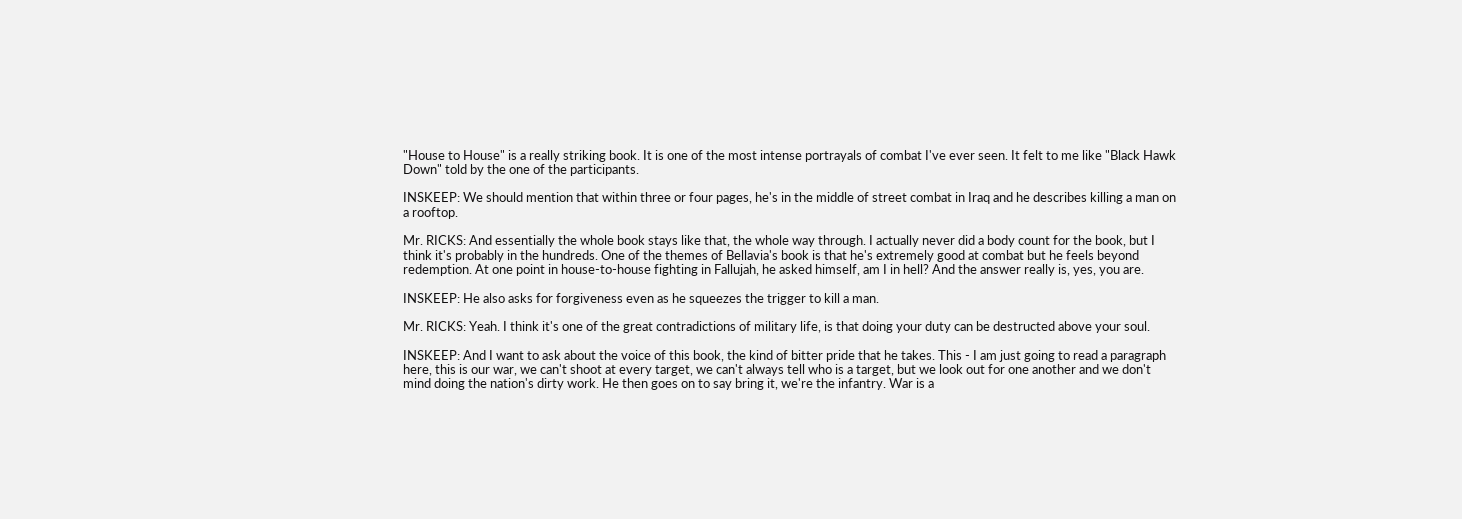"House to House" is a really striking book. It is one of the most intense portrayals of combat I've ever seen. It felt to me like "Black Hawk Down" told by the one of the participants.

INSKEEP: We should mention that within three or four pages, he's in the middle of street combat in Iraq and he describes killing a man on a rooftop.

Mr. RICKS: And essentially the whole book stays like that, the whole way through. I actually never did a body count for the book, but I think it's probably in the hundreds. One of the themes of Bellavia's book is that he's extremely good at combat but he feels beyond redemption. At one point in house-to-house fighting in Fallujah, he asked himself, am I in hell? And the answer really is, yes, you are.

INSKEEP: He also asks for forgiveness even as he squeezes the trigger to kill a man.

Mr. RICKS: Yeah. I think it's one of the great contradictions of military life, is that doing your duty can be destructed above your soul.

INSKEEP: And I want to ask about the voice of this book, the kind of bitter pride that he takes. This - I am just going to read a paragraph here, this is our war, we can't shoot at every target, we can't always tell who is a target, but we look out for one another and we don't mind doing the nation's dirty work. He then goes on to say bring it, we're the infantry. War is a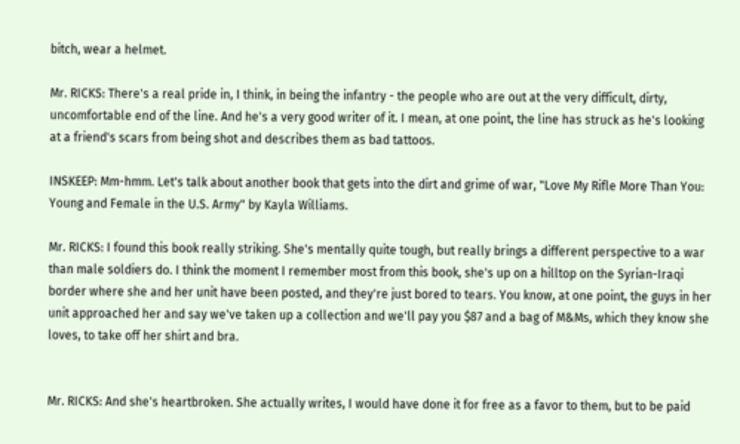bitch, wear a helmet.

Mr. RICKS: There's a real pride in, I think, in being the infantry - the people who are out at the very difficult, dirty, uncomfortable end of the line. And he's a very good writer of it. I mean, at one point, the line has struck as he's looking at a friend's scars from being shot and describes them as bad tattoos.

INSKEEP: Mm-hmm. Let's talk about another book that gets into the dirt and grime of war, "Love My Rifle More Than You: Young and Female in the U.S. Army" by Kayla Williams.

Mr. RICKS: I found this book really striking. She's mentally quite tough, but really brings a different perspective to a war than male soldiers do. I think the moment I remember most from this book, she's up on a hilltop on the Syrian-Iraqi border where she and her unit have been posted, and they're just bored to tears. You know, at one point, the guys in her unit approached her and say we've taken up a collection and we'll pay you $87 and a bag of M&Ms, which they know she loves, to take off her shirt and bra.


Mr. RICKS: And she's heartbroken. She actually writes, I would have done it for free as a favor to them, but to be paid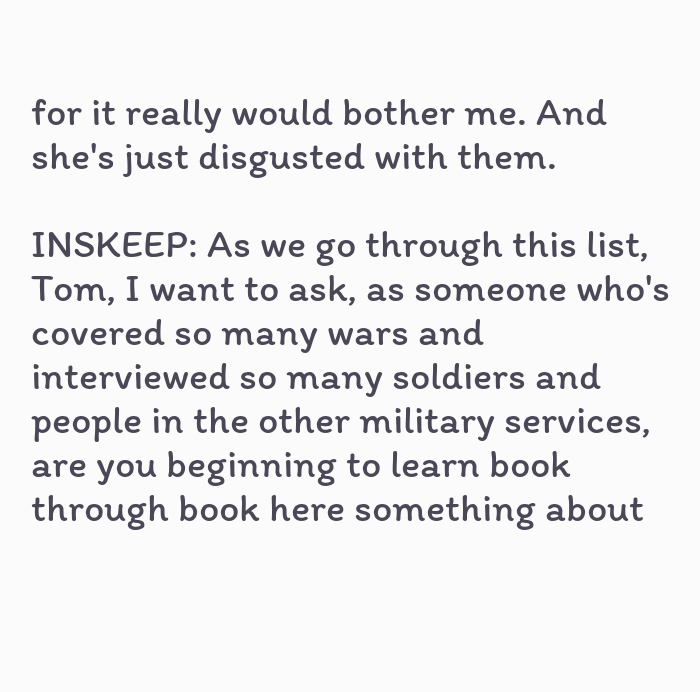for it really would bother me. And she's just disgusted with them.

INSKEEP: As we go through this list, Tom, I want to ask, as someone who's covered so many wars and interviewed so many soldiers and people in the other military services, are you beginning to learn book through book here something about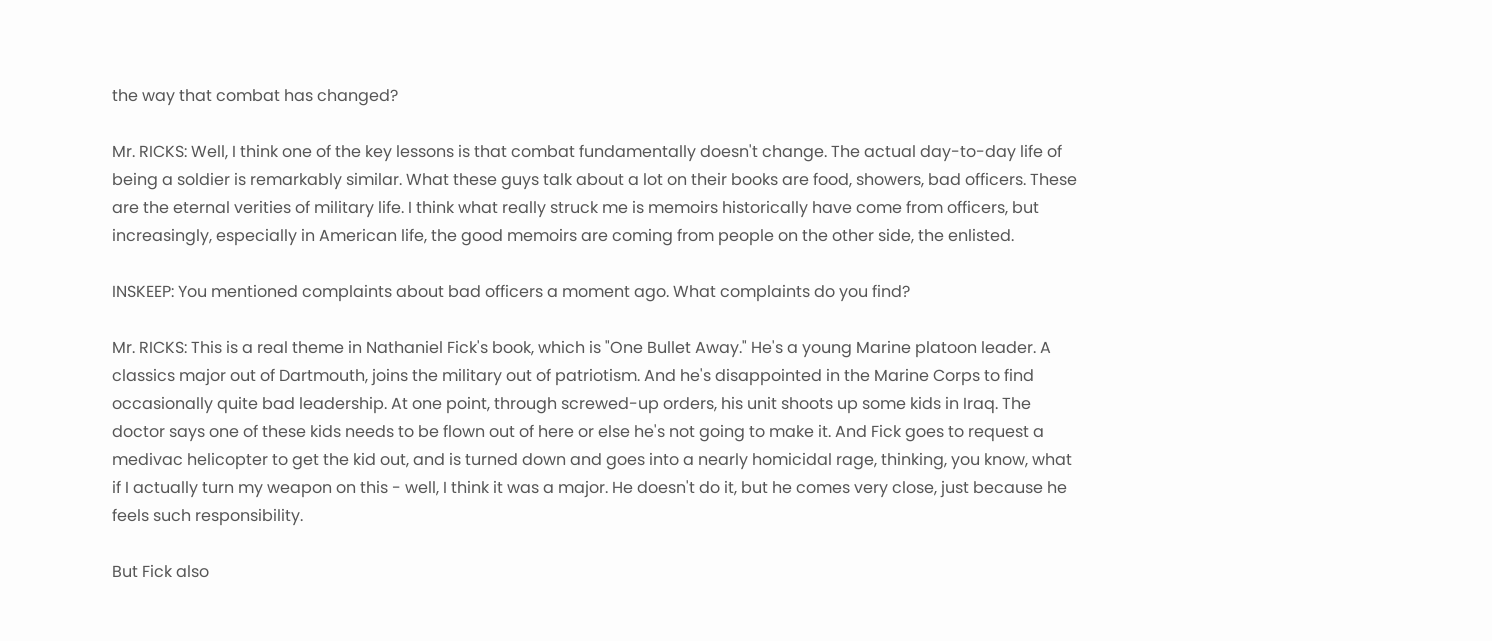the way that combat has changed?

Mr. RICKS: Well, I think one of the key lessons is that combat fundamentally doesn't change. The actual day-to-day life of being a soldier is remarkably similar. What these guys talk about a lot on their books are food, showers, bad officers. These are the eternal verities of military life. I think what really struck me is memoirs historically have come from officers, but increasingly, especially in American life, the good memoirs are coming from people on the other side, the enlisted.

INSKEEP: You mentioned complaints about bad officers a moment ago. What complaints do you find?

Mr. RICKS: This is a real theme in Nathaniel Fick's book, which is "One Bullet Away." He's a young Marine platoon leader. A classics major out of Dartmouth, joins the military out of patriotism. And he's disappointed in the Marine Corps to find occasionally quite bad leadership. At one point, through screwed-up orders, his unit shoots up some kids in Iraq. The doctor says one of these kids needs to be flown out of here or else he's not going to make it. And Fick goes to request a medivac helicopter to get the kid out, and is turned down and goes into a nearly homicidal rage, thinking, you know, what if I actually turn my weapon on this - well, I think it was a major. He doesn't do it, but he comes very close, just because he feels such responsibility.

But Fick also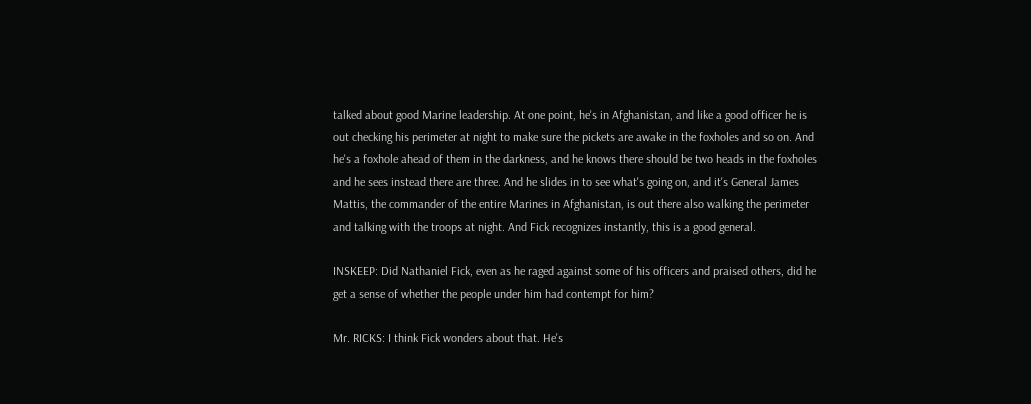talked about good Marine leadership. At one point, he's in Afghanistan, and like a good officer he is out checking his perimeter at night to make sure the pickets are awake in the foxholes and so on. And he's a foxhole ahead of them in the darkness, and he knows there should be two heads in the foxholes and he sees instead there are three. And he slides in to see what's going on, and it's General James Mattis, the commander of the entire Marines in Afghanistan, is out there also walking the perimeter and talking with the troops at night. And Fick recognizes instantly, this is a good general.

INSKEEP: Did Nathaniel Fick, even as he raged against some of his officers and praised others, did he get a sense of whether the people under him had contempt for him?

Mr. RICKS: I think Fick wonders about that. He's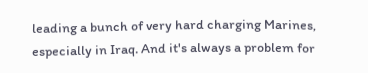leading a bunch of very hard charging Marines, especially in Iraq. And it's always a problem for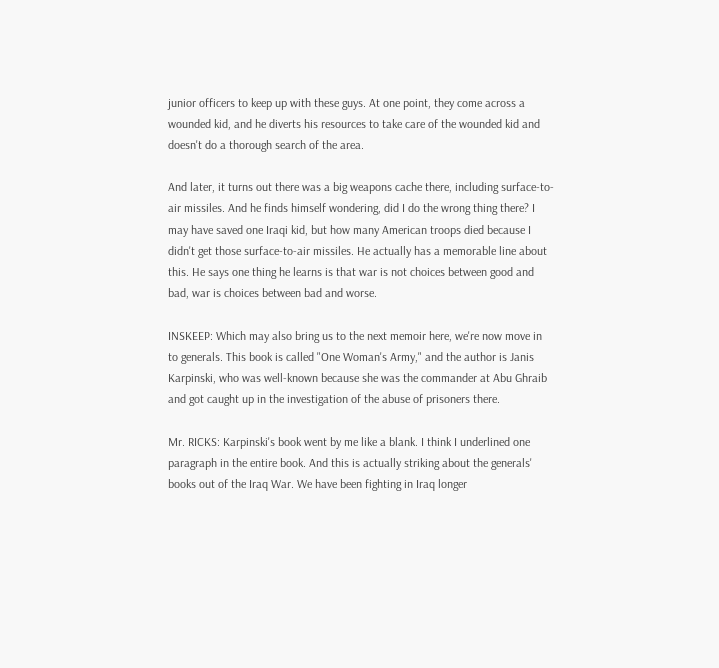junior officers to keep up with these guys. At one point, they come across a wounded kid, and he diverts his resources to take care of the wounded kid and doesn't do a thorough search of the area.

And later, it turns out there was a big weapons cache there, including surface-to-air missiles. And he finds himself wondering, did I do the wrong thing there? I may have saved one Iraqi kid, but how many American troops died because I didn't get those surface-to-air missiles. He actually has a memorable line about this. He says one thing he learns is that war is not choices between good and bad, war is choices between bad and worse.

INSKEEP: Which may also bring us to the next memoir here, we're now move in to generals. This book is called "One Woman's Army," and the author is Janis Karpinski, who was well-known because she was the commander at Abu Ghraib and got caught up in the investigation of the abuse of prisoners there.

Mr. RICKS: Karpinski's book went by me like a blank. I think I underlined one paragraph in the entire book. And this is actually striking about the generals' books out of the Iraq War. We have been fighting in Iraq longer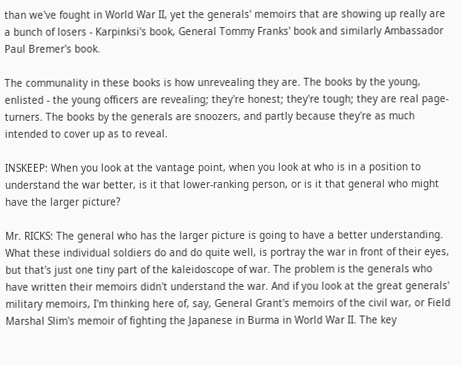than we've fought in World War II, yet the generals' memoirs that are showing up really are a bunch of losers - Karpinksi's book, General Tommy Franks' book and similarly Ambassador Paul Bremer's book.

The communality in these books is how unrevealing they are. The books by the young, enlisted - the young officers are revealing; they're honest; they're tough; they are real page-turners. The books by the generals are snoozers, and partly because they're as much intended to cover up as to reveal.

INSKEEP: When you look at the vantage point, when you look at who is in a position to understand the war better, is it that lower-ranking person, or is it that general who might have the larger picture?

Mr. RICKS: The general who has the larger picture is going to have a better understanding. What these individual soldiers do and do quite well, is portray the war in front of their eyes, but that's just one tiny part of the kaleidoscope of war. The problem is the generals who have written their memoirs didn't understand the war. And if you look at the great generals' military memoirs, I'm thinking here of, say, General Grant's memoirs of the civil war, or Field Marshal Slim's memoir of fighting the Japanese in Burma in World War II. The key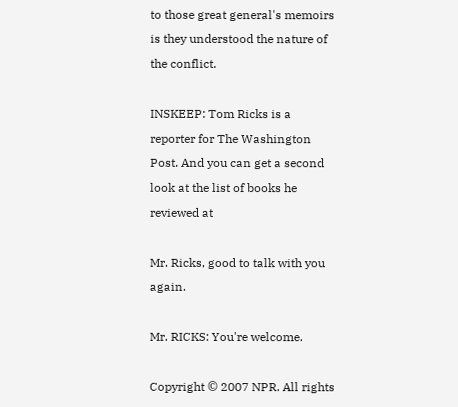to those great general's memoirs is they understood the nature of the conflict.

INSKEEP: Tom Ricks is a reporter for The Washington Post. And you can get a second look at the list of books he reviewed at

Mr. Ricks, good to talk with you again.

Mr. RICKS: You're welcome.

Copyright © 2007 NPR. All rights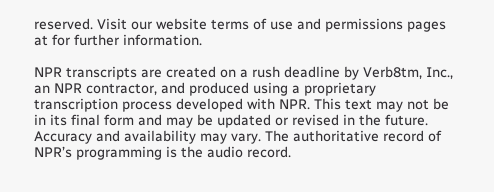reserved. Visit our website terms of use and permissions pages at for further information.

NPR transcripts are created on a rush deadline by Verb8tm, Inc., an NPR contractor, and produced using a proprietary transcription process developed with NPR. This text may not be in its final form and may be updated or revised in the future. Accuracy and availability may vary. The authoritative record of NPR’s programming is the audio record.